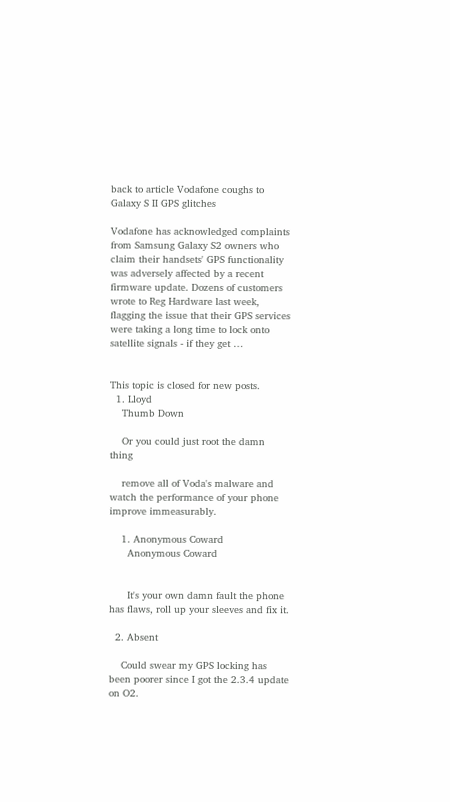back to article Vodafone coughs to Galaxy S II GPS glitches

Vodafone has acknowledged complaints from Samsung Galaxy S2 owners who claim their handsets' GPS functionality was adversely affected by a recent firmware update. Dozens of customers wrote to Reg Hardware last week, flagging the issue that their GPS services were taking a long time to lock onto satellite signals - if they get …


This topic is closed for new posts.
  1. Lloyd
    Thumb Down

    Or you could just root the damn thing

    remove all of Voda's malware and watch the performance of your phone improve immeasurably.

    1. Anonymous Coward
      Anonymous Coward


      It's your own damn fault the phone has flaws, roll up your sleeves and fix it.

  2. Absent

    Could swear my GPS locking has been poorer since I got the 2.3.4 update on O2.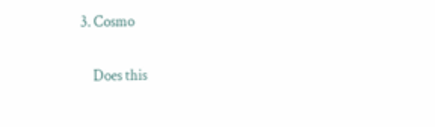3. Cosmo

    Does this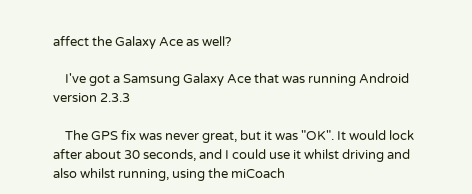affect the Galaxy Ace as well?

    I've got a Samsung Galaxy Ace that was running Android version 2.3.3

    The GPS fix was never great, but it was "OK". It would lock after about 30 seconds, and I could use it whilst driving and also whilst running, using the miCoach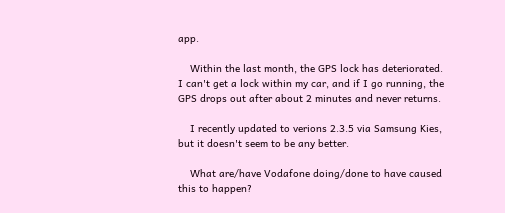app.

    Within the last month, the GPS lock has deteriorated. I can't get a lock within my car, and if I go running, the GPS drops out after about 2 minutes and never returns.

    I recently updated to verions 2.3.5 via Samsung Kies, but it doesn't seem to be any better.

    What are/have Vodafone doing/done to have caused this to happen?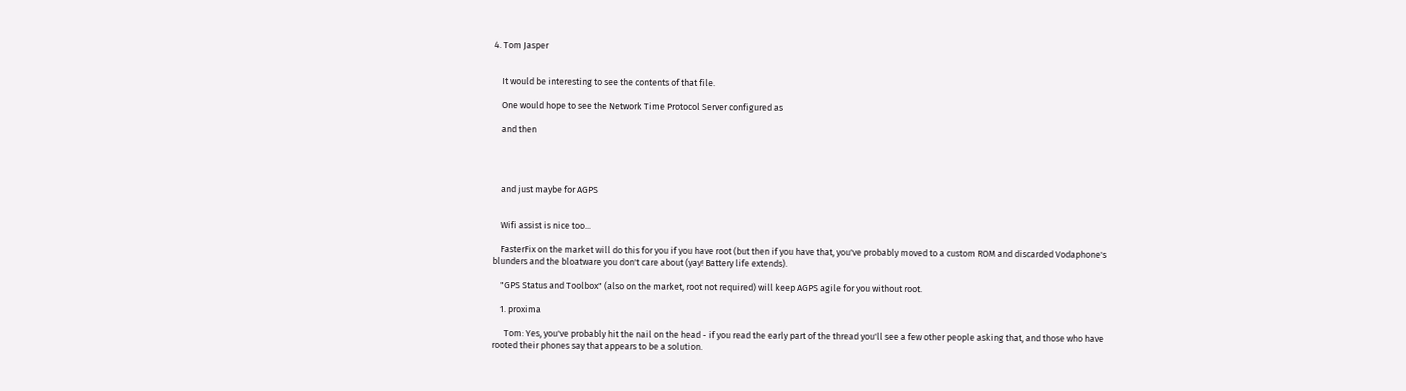4. Tom Jasper


    It would be interesting to see the contents of that file.

    One would hope to see the Network Time Protocol Server configured as

    and then




    and just maybe for AGPS


    Wifi assist is nice too...

    FasterFix on the market will do this for you if you have root (but then if you have that, you've probably moved to a custom ROM and discarded Vodaphone's blunders and the bloatware you don't care about (yay! Battery life extends).

    "GPS Status and Toolbox" (also on the market, root not required) will keep AGPS agile for you without root.

    1. proxima

      Tom: Yes, you've probably hit the nail on the head - if you read the early part of the thread you'll see a few other people asking that, and those who have rooted their phones say that appears to be a solution.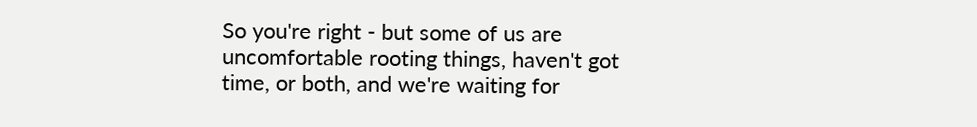So you're right - but some of us are uncomfortable rooting things, haven't got time, or both, and we're waiting for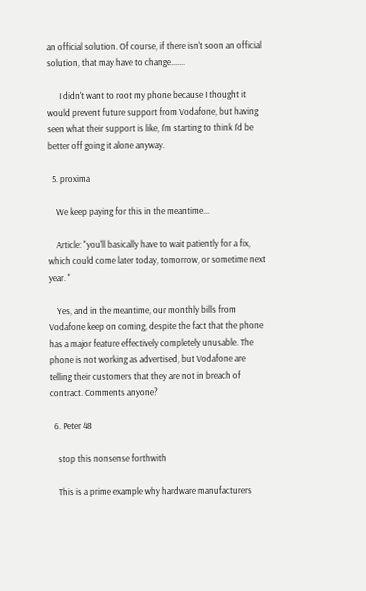an official solution. Of course, if there isn't soon an official solution, that may have to change.......

      I didn't want to root my phone because I thought it would prevent future support from Vodafone, but having seen what their support is like, I'm starting to think I'd be better off going it alone anyway.

  5. proxima

    We keep paying for this in the meantime...

    Article: "you'll basically have to wait patiently for a fix, which could come later today, tomorrow, or sometime next year. "

    Yes, and in the meantime, our monthly bills from Vodafone keep on coming, despite the fact that the phone has a major feature effectively completely unusable. The phone is not working as advertised, but Vodafone are telling their customers that they are not in breach of contract. Comments anyone?

  6. Peter 48

    stop this nonsense forthwith

    This is a prime example why hardware manufacturers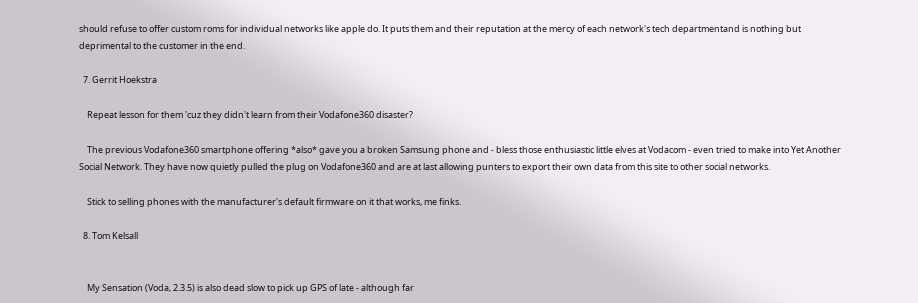should refuse to offer custom roms for individual networks like apple do. It puts them and their reputation at the mercy of each network's tech departmentand is nothing but deprimental to the customer in the end.

  7. Gerrit Hoekstra

    Repeat lesson for them 'cuz they didn't learn from their Vodafone360 disaster?

    The previous Vodafone360 smartphone offering *also* gave you a broken Samsung phone and - bless those enthusiastic little elves at Vodacom - even tried to make into Yet Another Social Network. They have now quietly pulled the plug on Vodafone360 and are at last allowing punters to export their own data from this site to other social networks.

    Stick to selling phones with the manufacturer's default firmware on it that works, me finks.

  8. Tom Kelsall


    My Sensation (Voda, 2.3.5) is also dead slow to pick up GPS of late - although far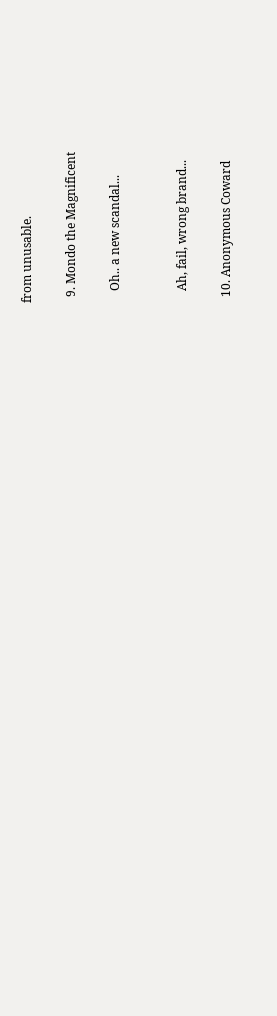from unusable.

  9. Mondo the Magnificent

    Oh.. a new scandal...


    Ah, fail, wrong brand...

  10. Anonymous Coward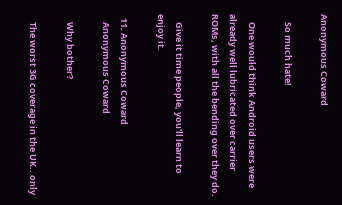Anonymous Coward

    So much hate!

    One would think Android users were already well lubricated over carrier ROMs, with all the bending over they do.

    Give it time people, you'll learn to enjoy it.

  11. Anonymous Coward
    Anonymous Coward

    Why bother?

    The worst 3G coverage in the UK.. only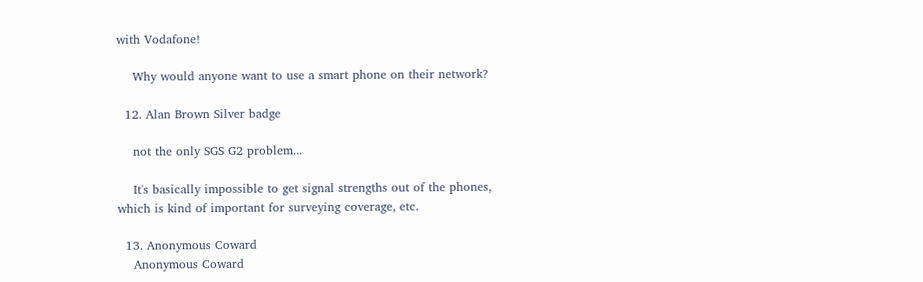with Vodafone!

    Why would anyone want to use a smart phone on their network?

  12. Alan Brown Silver badge

    not the only SGS G2 problem...

    It's basically impossible to get signal strengths out of the phones, which is kind of important for surveying coverage, etc.

  13. Anonymous Coward
    Anonymous Coward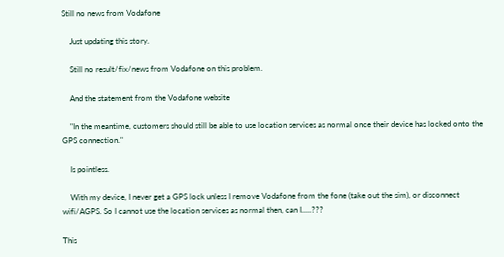Still no news from Vodafone

    Just updating this story.

    Still no result/fix/news from Vodafone on this problem.

    And the statement from the Vodafone website

    "In the meantime, customers should still be able to use location services as normal once their device has locked onto the GPS connection."

    Is pointless.

    With my device, I never get a GPS lock unless I remove Vodafone from the fone (take out the sim), or disconnect wifi/AGPS. So I cannot use the location services as normal then, can I.....???

This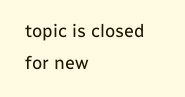topic is closed for new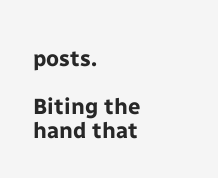posts.

Biting the hand that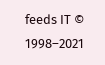feeds IT © 1998–2021